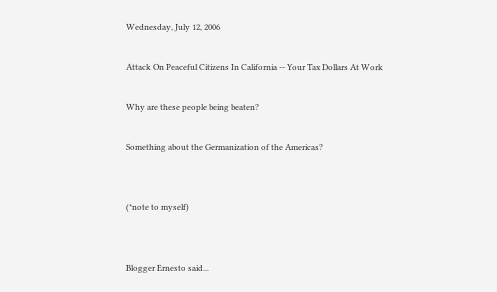Wednesday, July 12, 2006

Attack On Peaceful Citizens In California -- Your Tax Dollars At Work

Why are these people being beaten?

Something about the Germanization of the Americas?


(*note to myself)


Blogger Ernesto said...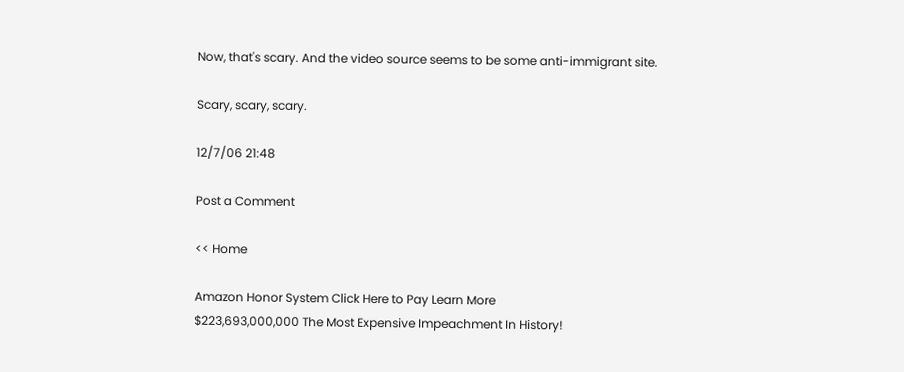Now, that's scary. And the video source seems to be some anti-immigrant site.

Scary, scary, scary.

12/7/06 21:48

Post a Comment

<< Home

Amazon Honor System Click Here to Pay Learn More
$223,693,000,000 The Most Expensive Impeachment In History!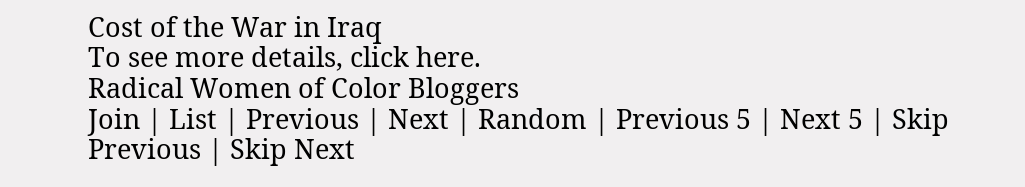Cost of the War in Iraq
To see more details, click here.
Radical Women of Color Bloggers
Join | List | Previous | Next | Random | Previous 5 | Next 5 | Skip Previous | Skip Next